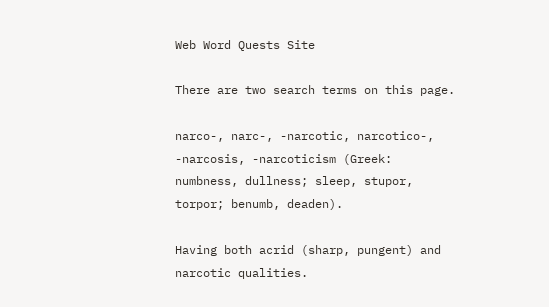Web Word Quests Site

There are two search terms on this page.

narco-, narc-, -narcotic, narcotico-, -narcosis, -narcoticism (Greek: numbness, dullness; sleep, stupor, torpor; benumb, deaden).

Having both acrid (sharp, pungent) and narcotic qualities.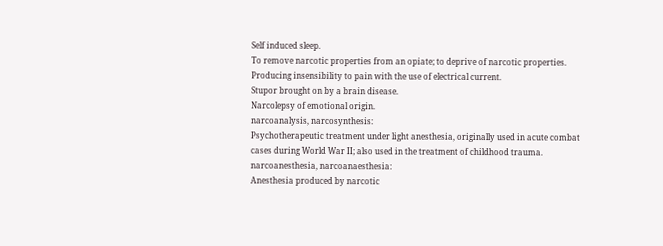Self induced sleep.
To remove narcotic properties from an opiate; to deprive of narcotic properties.
Producing insensibility to pain with the use of electrical current.
Stupor brought on by a brain disease.
Narcolepsy of emotional origin.
narcoanalysis, narcosynthesis:
Psychotherapeutic treatment under light anesthesia, originally used in acute combat cases during World War II; also used in the treatment of childhood trauma.
narcoanesthesia, narcoanaesthesia:
Anesthesia produced by narcotic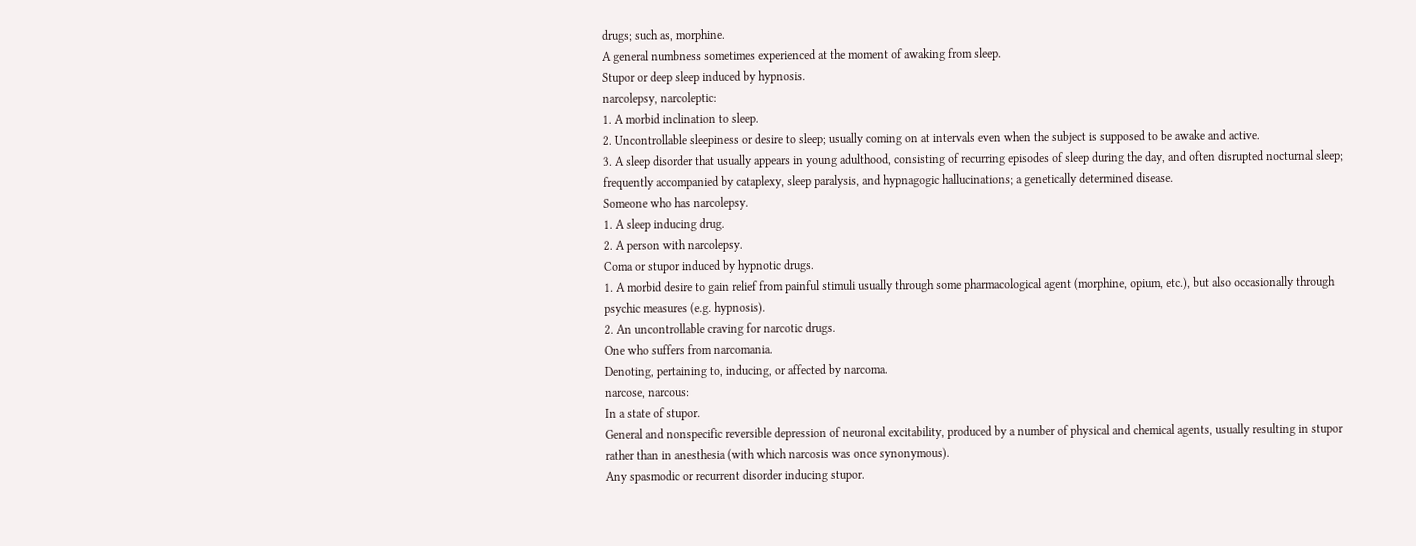drugs; such as, morphine.
A general numbness sometimes experienced at the moment of awaking from sleep.
Stupor or deep sleep induced by hypnosis.
narcolepsy, narcoleptic:
1. A morbid inclination to sleep.
2. Uncontrollable sleepiness or desire to sleep; usually coming on at intervals even when the subject is supposed to be awake and active.
3. A sleep disorder that usually appears in young adulthood, consisting of recurring episodes of sleep during the day, and often disrupted nocturnal sleep; frequently accompanied by cataplexy, sleep paralysis, and hypnagogic hallucinations; a genetically determined disease.
Someone who has narcolepsy.
1. A sleep inducing drug.
2. A person with narcolepsy.
Coma or stupor induced by hypnotic drugs.
1. A morbid desire to gain relief from painful stimuli usually through some pharmacological agent (morphine, opium, etc.), but also occasionally through psychic measures (e.g. hypnosis).
2. An uncontrollable craving for narcotic drugs.
One who suffers from narcomania.
Denoting, pertaining to, inducing, or affected by narcoma.
narcose, narcous:
In a state of stupor.
General and nonspecific reversible depression of neuronal excitability, produced by a number of physical and chemical agents, usually resulting in stupor rather than in anesthesia (with which narcosis was once synonymous).
Any spasmodic or recurrent disorder inducing stupor.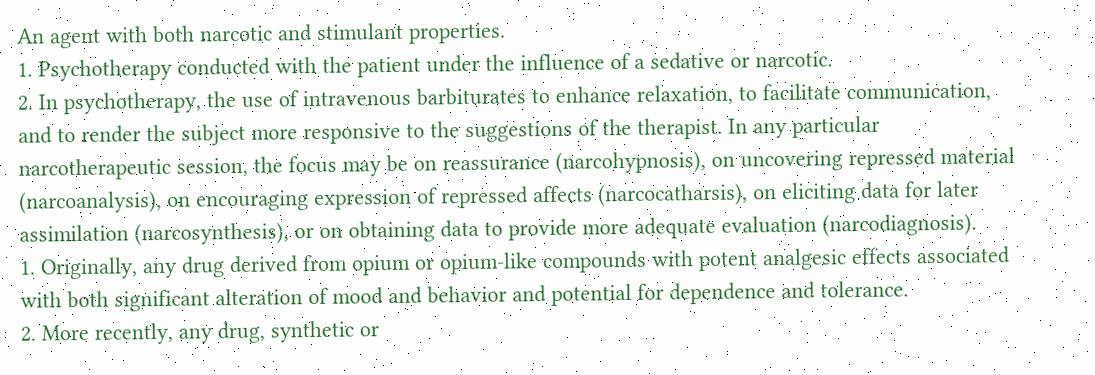An agent with both narcotic and stimulant properties.
1. Psychotherapy conducted with the patient under the influence of a sedative or narcotic.
2. In psychotherapy, the use of intravenous barbiturates to enhance relaxation, to facilitate communication, and to render the subject more responsive to the suggestions of the therapist. In any particular narcotherapeutic session, the focus may be on reassurance (narcohypnosis), on uncovering repressed material (narcoanalysis), on encouraging expression of repressed affects (narcocatharsis), on eliciting data for later assimilation (narcosynthesis), or on obtaining data to provide more adequate evaluation (narcodiagnosis).
1. Originally, any drug derived from opium or opium-like compounds with potent analgesic effects associated with both significant alteration of mood and behavior and potential for dependence and tolerance.
2. More recently, any drug, synthetic or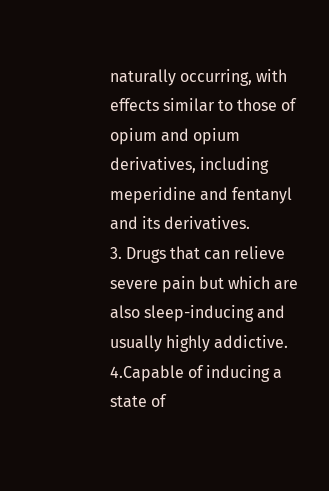naturally occurring, with effects similar to those of opium and opium derivatives, including meperidine and fentanyl and its derivatives.
3. Drugs that can relieve severe pain but which are also sleep-inducing and usually highly addictive. 4.Capable of inducing a state of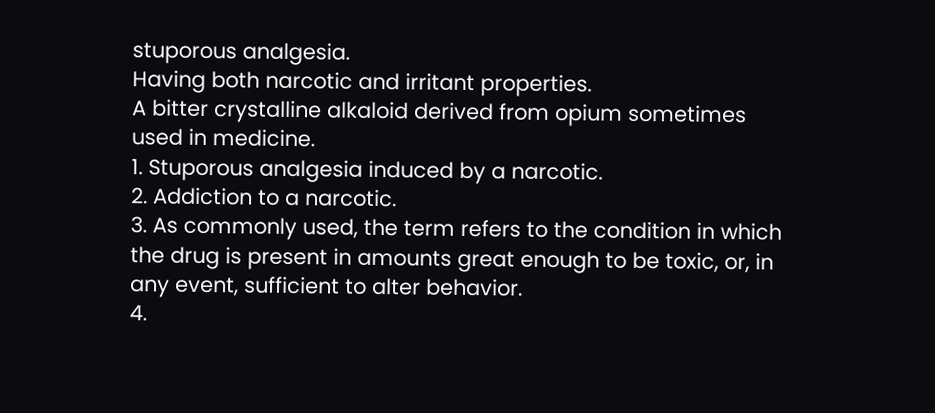stuporous analgesia.
Having both narcotic and irritant properties.
A bitter crystalline alkaloid derived from opium sometimes used in medicine.
1. Stuporous analgesia induced by a narcotic.
2. Addiction to a narcotic.
3. As commonly used, the term refers to the condition in which the drug is present in amounts great enough to be toxic, or, in any event, sufficient to alter behavior.
4.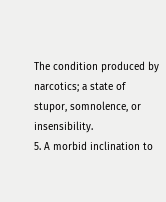The condition produced by narcotics; a state of stupor, somnolence, or insensibility.
5. A morbid inclination to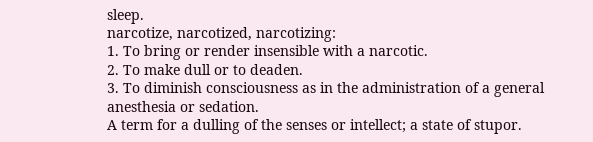sleep.
narcotize, narcotized, narcotizing:
1. To bring or render insensible with a narcotic.
2. To make dull or to deaden.
3. To diminish consciousness as in the administration of a general anesthesia or sedation.
A term for a dulling of the senses or intellect; a state of stupor.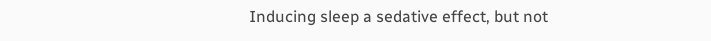Inducing sleep a sedative effect, but not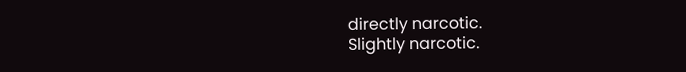directly narcotic.
Slightly narcotic.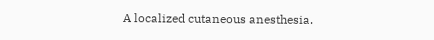A localized cutaneous anesthesia.